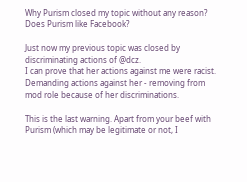Why Purism closed my topic without any reason? Does Purism like Facebook?

Just now my previous topic was closed by discriminating actions of @dcz.
I can prove that her actions against me were racist.
Demanding actions against her - removing from mod role because of her discriminations.

This is the last warning. Apart from your beef with Purism (which may be legitimate or not, I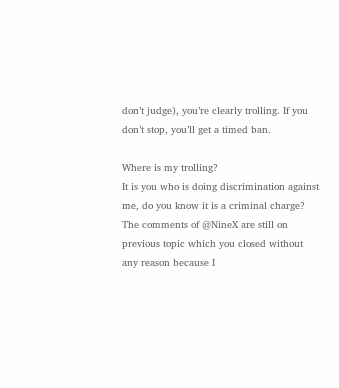don’t judge), you’re clearly trolling. If you don’t stop, you’ll get a timed ban.

Where is my trolling?
It is you who is doing discrimination against me, do you know it is a criminal charge?
The comments of @NineX are still on previous topic which you closed without any reason because I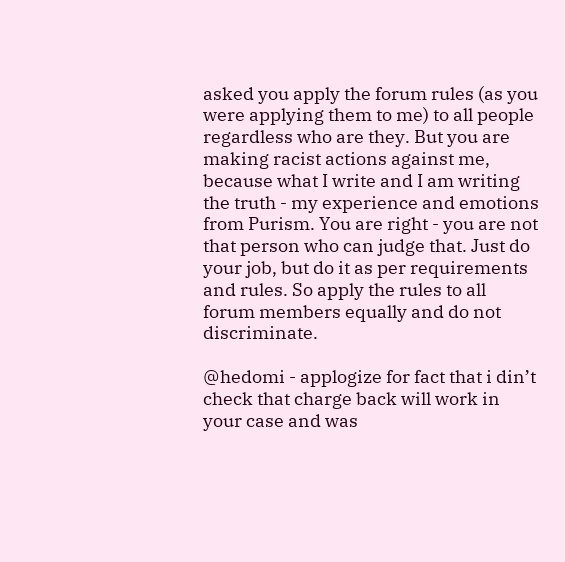asked you apply the forum rules (as you were applying them to me) to all people regardless who are they. But you are making racist actions against me, because what I write and I am writing the truth - my experience and emotions from Purism. You are right - you are not that person who can judge that. Just do your job, but do it as per requirements and rules. So apply the rules to all forum members equally and do not discriminate.

@hedomi - applogize for fact that i din’t check that charge back will work in your case and was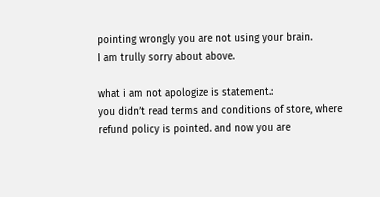pointing wrongly you are not using your brain.
I am trully sorry about above.

what i am not apologize is statement.:
you didn’t read terms and conditions of store, where refund policy is pointed. and now you are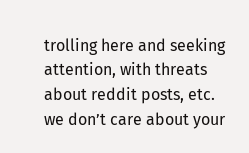trolling here and seeking attention, with threats about reddit posts, etc.
we don’t care about your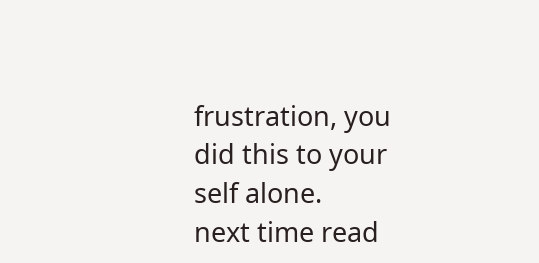frustration, you did this to your self alone.
next time read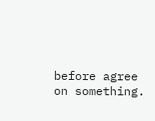before agree on something.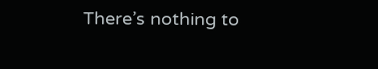There’s nothing to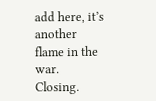add here, it’s another flame in the war. Closing.